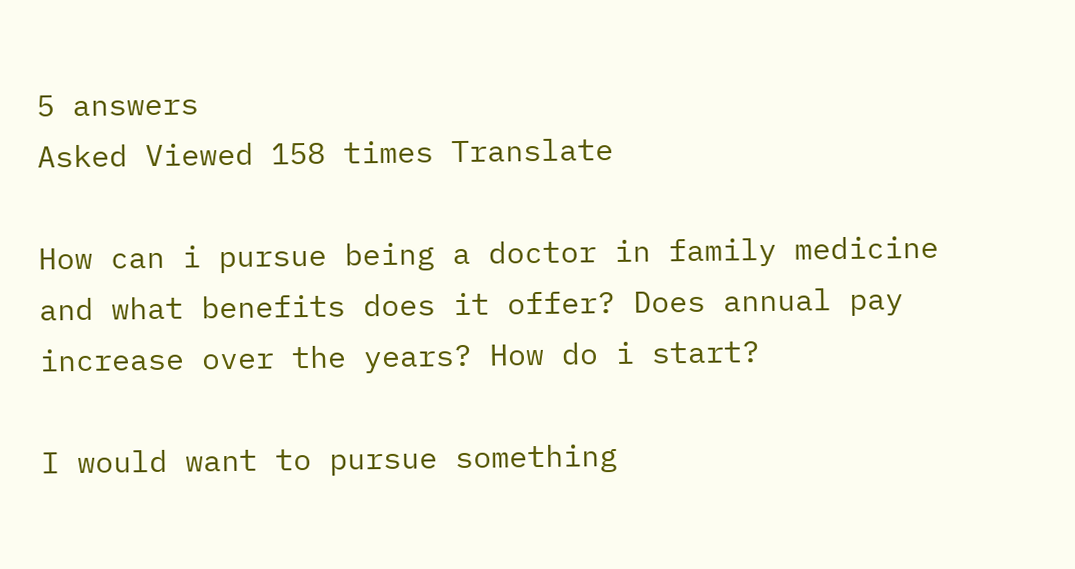5 answers
Asked Viewed 158 times Translate

How can i pursue being a doctor in family medicine and what benefits does it offer? Does annual pay increase over the years? How do i start?

I would want to pursue something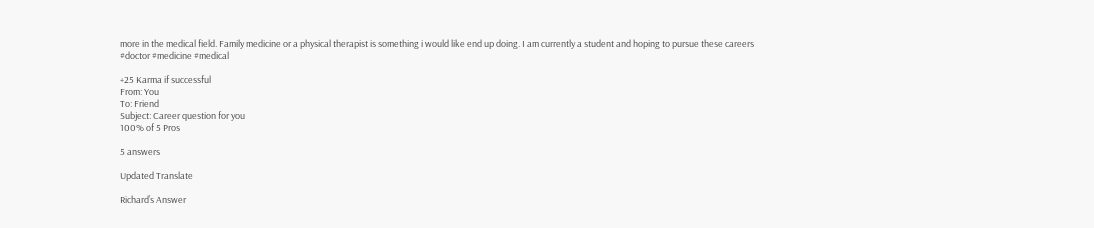more in the medical field. Family medicine or a physical therapist is something i would like end up doing. I am currently a student and hoping to pursue these careers #doctor #medicine #medical

+25 Karma if successful
From: You
To: Friend
Subject: Career question for you
100% of 5 Pros

5 answers

Updated Translate

Richard’s Answer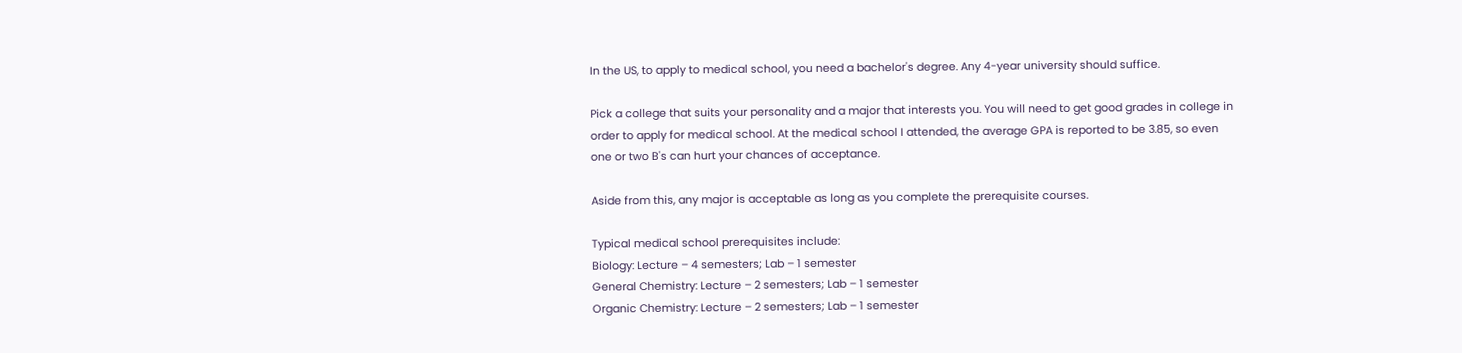In the US, to apply to medical school, you need a bachelor's degree. Any 4-year university should suffice.

Pick a college that suits your personality and a major that interests you. You will need to get good grades in college in order to apply for medical school. At the medical school I attended, the average GPA is reported to be 3.85, so even one or two B's can hurt your chances of acceptance.

Aside from this, any major is acceptable as long as you complete the prerequisite courses.

Typical medical school prerequisites include:
Biology: Lecture – 4 semesters; Lab – 1 semester
General Chemistry: Lecture – 2 semesters; Lab – 1 semester
Organic Chemistry: Lecture – 2 semesters; Lab – 1 semester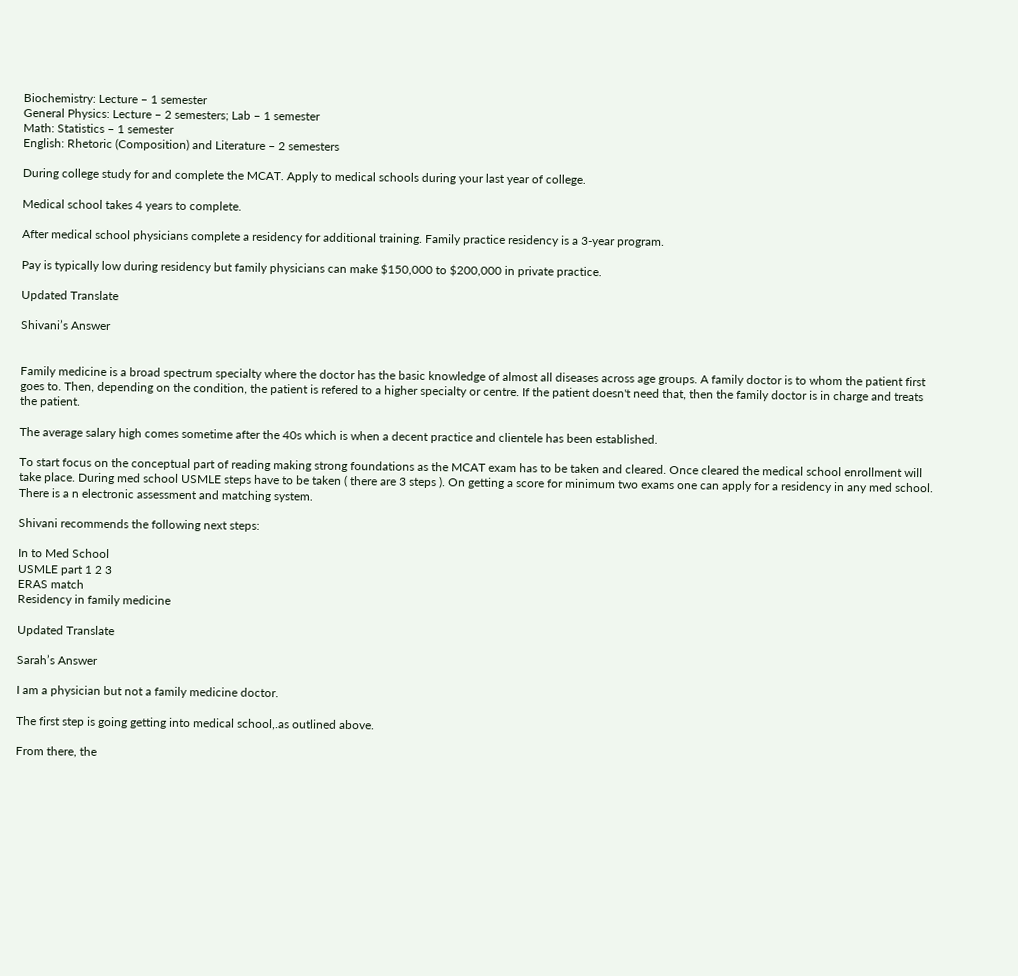Biochemistry: Lecture – 1 semester
General Physics: Lecture – 2 semesters; Lab – 1 semester
Math: Statistics – 1 semester
English: Rhetoric (Composition) and Literature – 2 semesters

During college study for and complete the MCAT. Apply to medical schools during your last year of college.

Medical school takes 4 years to complete.

After medical school physicians complete a residency for additional training. Family practice residency is a 3-year program.

Pay is typically low during residency but family physicians can make $150,000 to $200,000 in private practice.

Updated Translate

Shivani’s Answer


Family medicine is a broad spectrum specialty where the doctor has the basic knowledge of almost all diseases across age groups. A family doctor is to whom the patient first goes to. Then, depending on the condition, the patient is refered to a higher specialty or centre. If the patient doesn't need that, then the family doctor is in charge and treats the patient.

The average salary high comes sometime after the 40s which is when a decent practice and clientele has been established.

To start focus on the conceptual part of reading making strong foundations as the MCAT exam has to be taken and cleared. Once cleared the medical school enrollment will take place. During med school USMLE steps have to be taken ( there are 3 steps ). On getting a score for minimum two exams one can apply for a residency in any med school. There is a n electronic assessment and matching system.

Shivani recommends the following next steps:

In to Med School
USMLE part 1 2 3
ERAS match
Residency in family medicine

Updated Translate

Sarah’s Answer

I am a physician but not a family medicine doctor.

The first step is going getting into medical school,.as outlined above.

From there, the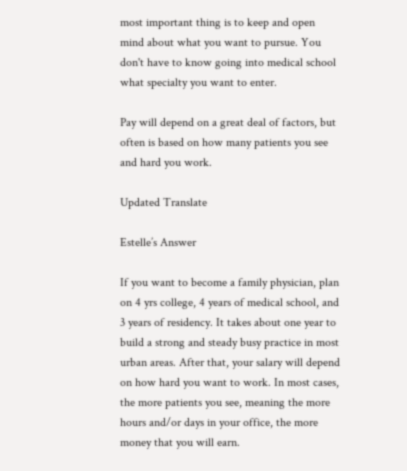most important thing is to keep and open mind about what you want to pursue. You don't have to know going into medical school what specialty you want to enter.

Pay will depend on a great deal of factors, but often is based on how many patients you see and hard you work.

Updated Translate

Estelle’s Answer

If you want to become a family physician, plan on 4 yrs college, 4 years of medical school, and 3 years of residency. It takes about one year to build a strong and steady busy practice in most urban areas. After that, your salary will depend on how hard you want to work. In most cases, the more patients you see, meaning the more hours and/or days in your office, the more money that you will earn.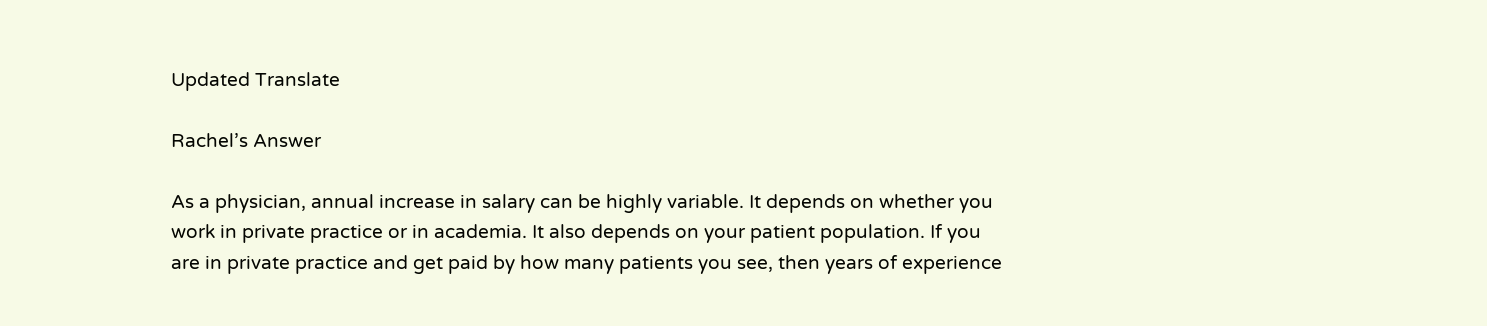Updated Translate

Rachel’s Answer

As a physician, annual increase in salary can be highly variable. It depends on whether you work in private practice or in academia. It also depends on your patient population. If you are in private practice and get paid by how many patients you see, then years of experience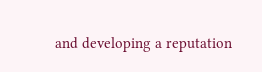and developing a reputation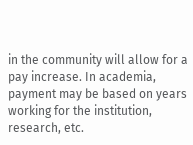in the community will allow for a pay increase. In academia, payment may be based on years working for the institution, research, etc.